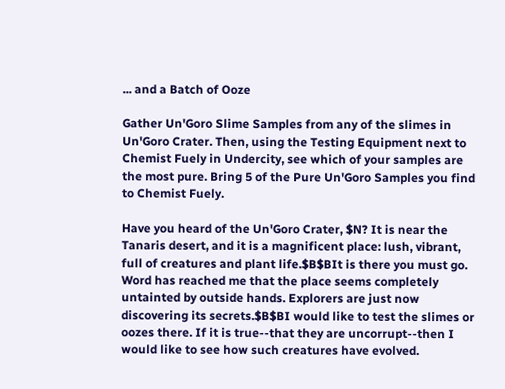... and a Batch of Ooze

Gather Un'Goro Slime Samples from any of the slimes in Un'Goro Crater. Then, using the Testing Equipment next to Chemist Fuely in Undercity, see which of your samples are the most pure. Bring 5 of the Pure Un'Goro Samples you find to Chemist Fuely.

Have you heard of the Un'Goro Crater, $N? It is near the Tanaris desert, and it is a magnificent place: lush, vibrant, full of creatures and plant life.$B$BIt is there you must go. Word has reached me that the place seems completely untainted by outside hands. Explorers are just now discovering its secrets.$B$BI would like to test the slimes or oozes there. If it is true--that they are uncorrupt--then I would like to see how such creatures have evolved.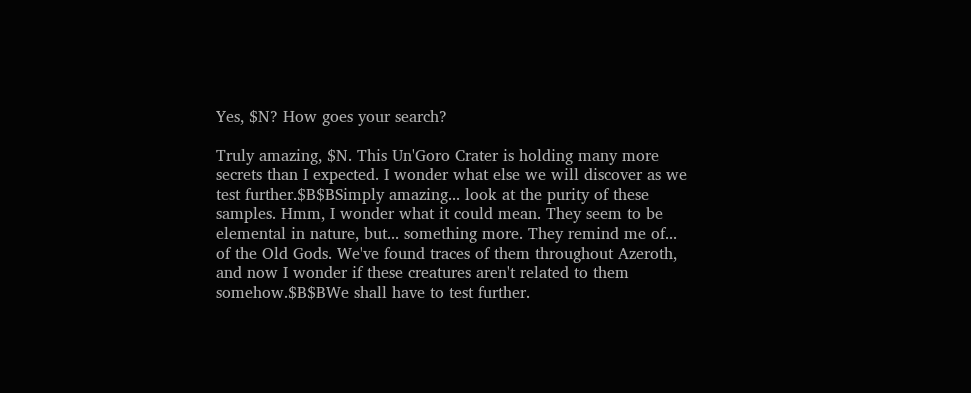Yes, $N? How goes your search?

Truly amazing, $N. This Un'Goro Crater is holding many more secrets than I expected. I wonder what else we will discover as we test further.$B$BSimply amazing... look at the purity of these samples. Hmm, I wonder what it could mean. They seem to be elemental in nature, but... something more. They remind me of... of the Old Gods. We've found traces of them throughout Azeroth, and now I wonder if these creatures aren't related to them somehow.$B$BWe shall have to test further.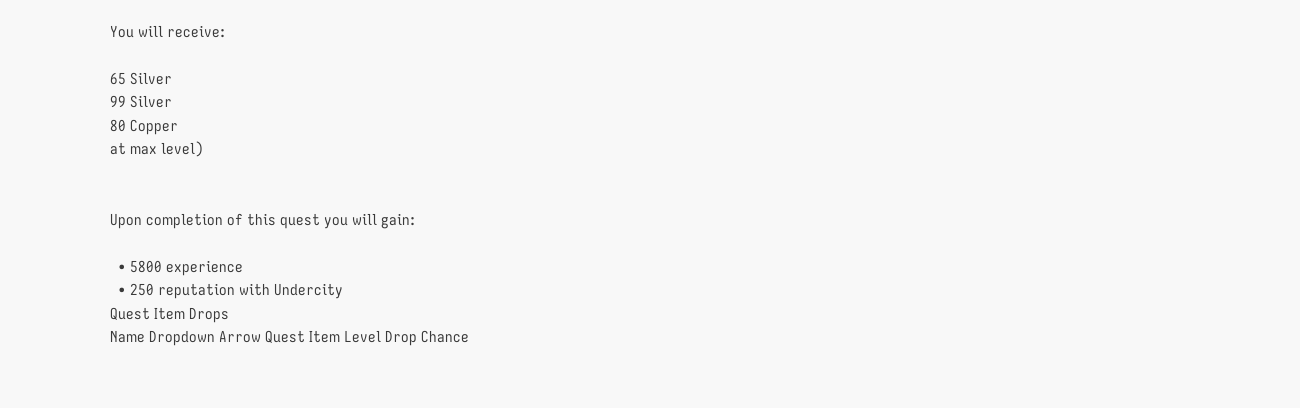You will receive:

65 Silver
99 Silver
80 Copper
at max level)


Upon completion of this quest you will gain:

  • 5800 experience
  • 250 reputation with Undercity
Quest Item Drops
Name Dropdown Arrow Quest Item Level Drop Chance